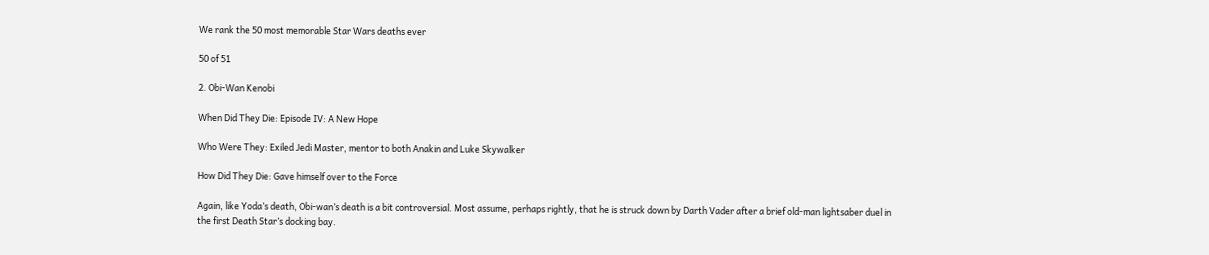We rank the 50 most memorable Star Wars deaths ever

50 of 51

2. Obi-Wan Kenobi

When Did They Die: Episode IV: A New Hope

Who Were They: Exiled Jedi Master, mentor to both Anakin and Luke Skywalker

How Did They Die: Gave himself over to the Force

Again, like Yoda’s death, Obi-wan’s death is a bit controversial. Most assume, perhaps rightly, that he is struck down by Darth Vader after a brief old-man lightsaber duel in the first Death Star’s docking bay.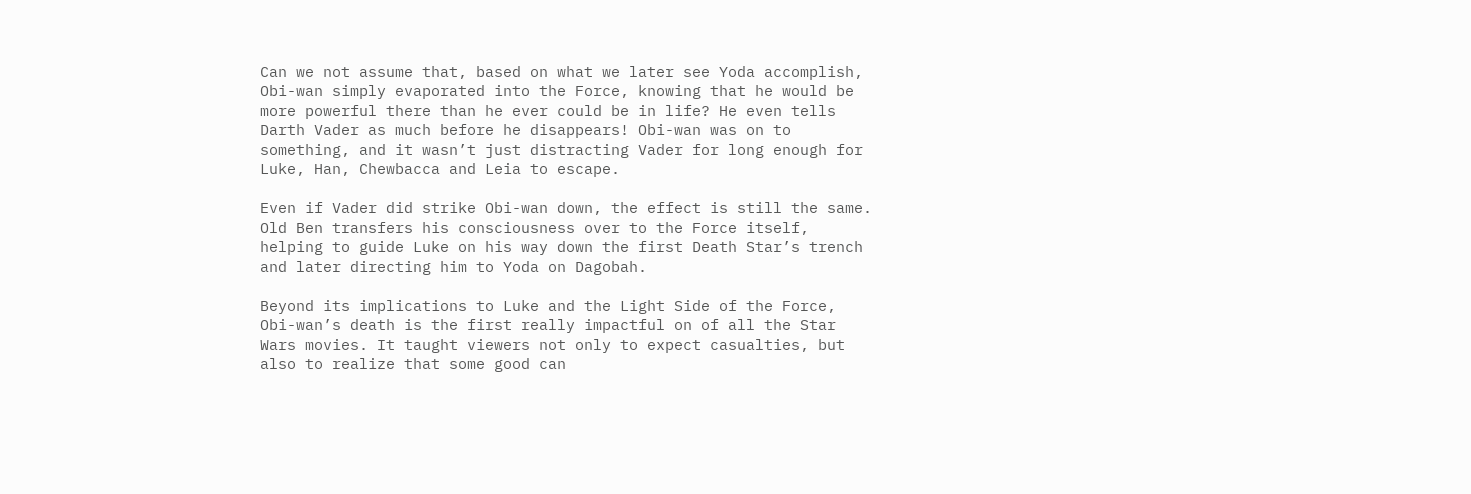Can we not assume that, based on what we later see Yoda accomplish, Obi-wan simply evaporated into the Force, knowing that he would be more powerful there than he ever could be in life? He even tells Darth Vader as much before he disappears! Obi-wan was on to something, and it wasn’t just distracting Vader for long enough for Luke, Han, Chewbacca and Leia to escape.

Even if Vader did strike Obi-wan down, the effect is still the same. Old Ben transfers his consciousness over to the Force itself, helping to guide Luke on his way down the first Death Star’s trench and later directing him to Yoda on Dagobah.

Beyond its implications to Luke and the Light Side of the Force, Obi-wan’s death is the first really impactful on of all the Star Wars movies. It taught viewers not only to expect casualties, but also to realize that some good can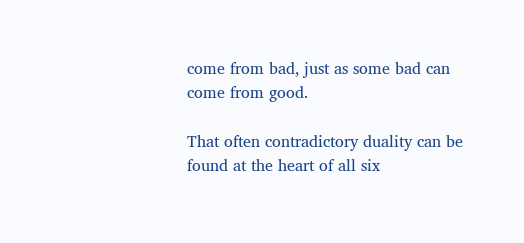come from bad, just as some bad can come from good.

That often contradictory duality can be found at the heart of all six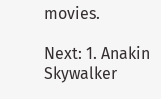movies.

Next: 1. Anakin Skywalker